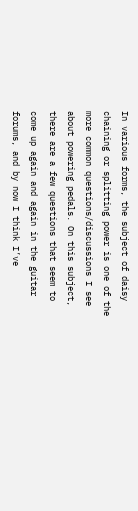In various forms, the subject of daisy chaining or splitting power is one of the more common questions/discussions I see about powering pedals. On this subject, there are a few questions that seem to come up again and again in the guitar forums, and by now I think I’ve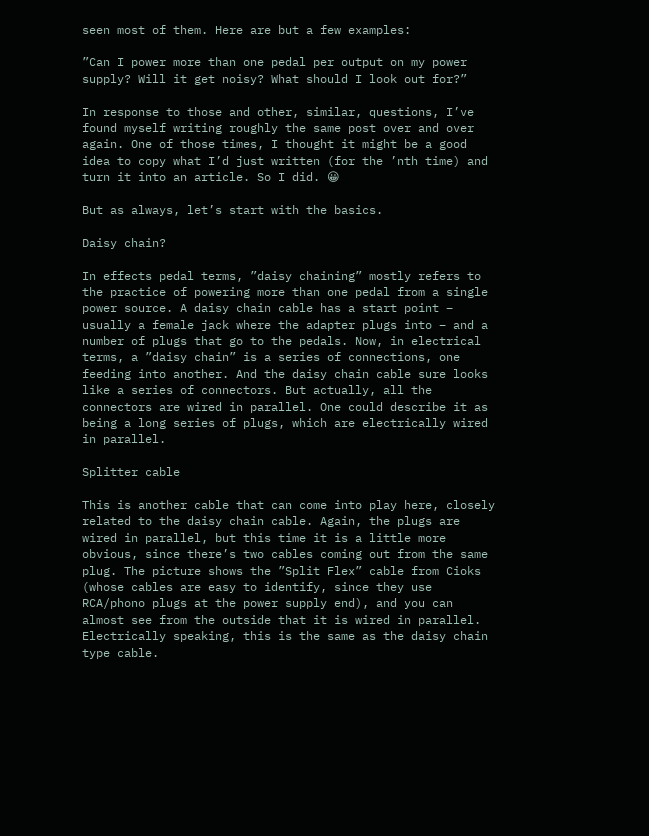seen most of them. Here are but a few examples:

”Can I power more than one pedal per output on my power supply? Will it get noisy? What should I look out for?”

In response to those and other, similar, questions, I’ve found myself writing roughly the same post over and over again. One of those times, I thought it might be a good idea to copy what I’d just written (for the ’nth time) and turn it into an article. So I did. 😀

But as always, let’s start with the basics.

Daisy chain?

In effects pedal terms, ”daisy chaining” mostly refers to the practice of powering more than one pedal from a single power source. A daisy chain cable has a start point – usually a female jack where the adapter plugs into – and a number of plugs that go to the pedals. Now, in electrical terms, a ”daisy chain” is a series of connections, one feeding into another. And the daisy chain cable sure looks like a series of connectors. But actually, all the connectors are wired in parallel. One could describe it as being a long series of plugs, which are electrically wired in parallel.

Splitter cable

This is another cable that can come into play here, closely related to the daisy chain cable. Again, the plugs are wired in parallel, but this time it is a little more obvious, since there’s two cables coming out from the same plug. The picture shows the ”Split Flex” cable from Cioks (whose cables are easy to identify, since they use RCA/phono plugs at the power supply end), and you can almost see from the outside that it is wired in parallel. Electrically speaking, this is the same as the daisy chain type cable.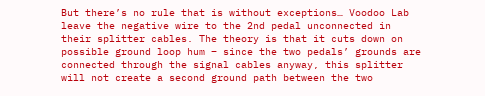But there’s no rule that is without exceptions… Voodoo Lab leave the negative wire to the 2nd pedal unconnected in their splitter cables. The theory is that it cuts down on possible ground loop hum – since the two pedals’ grounds are connected through the signal cables anyway, this splitter will not create a second ground path between the two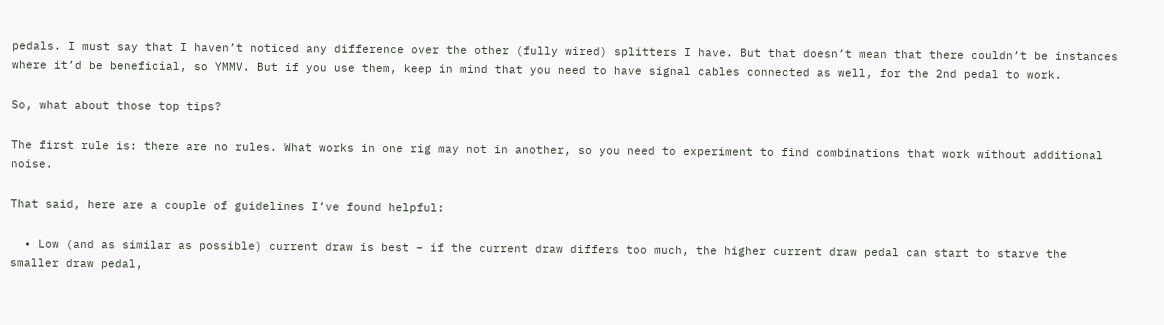pedals. I must say that I haven’t noticed any difference over the other (fully wired) splitters I have. But that doesn’t mean that there couldn’t be instances where it’d be beneficial, so YMMV. But if you use them, keep in mind that you need to have signal cables connected as well, for the 2nd pedal to work.

So, what about those top tips?

The first rule is: there are no rules. What works in one rig may not in another, so you need to experiment to find combinations that work without additional noise.

That said, here are a couple of guidelines I’ve found helpful:

  • Low (and as similar as possible) current draw is best – if the current draw differs too much, the higher current draw pedal can start to starve the smaller draw pedal,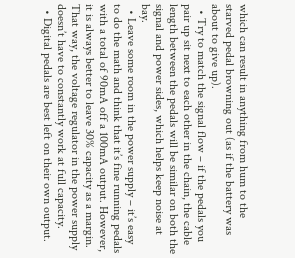which can result in anything from hum to the starved pedal browning out (as if the battery was about to give up).
  • Try to match the signal flow – if the pedals you pair up sit next to each other in the chain, the cable length between the pedals will be similar on both the signal and power sides, which helps keep noise at bay.
  • Leave some room in the power supply – it’s easy to do the math and think that it’s fine running pedals with a total of 90mA off a 100mA output. However, it is always better to leave 30% capacity as a margin. That way, the voltage regulator in the power supply doesn’t have to constantly work at full capacity.
  • Digital pedals are best left on their own output.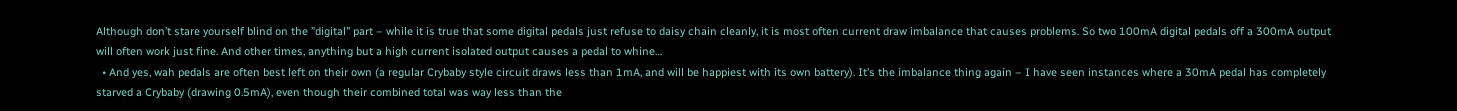Although don’t stare yourself blind on the ”digital” part – while it is true that some digital pedals just refuse to daisy chain cleanly, it is most often current draw imbalance that causes problems. So two 100mA digital pedals off a 300mA output will often work just fine. And other times, anything but a high current isolated output causes a pedal to whine…
  • And yes, wah pedals are often best left on their own (a regular Crybaby style circuit draws less than 1mA, and will be happiest with its own battery). It’s the imbalance thing again – I have seen instances where a 30mA pedal has completely starved a Crybaby (drawing 0.5mA), even though their combined total was way less than the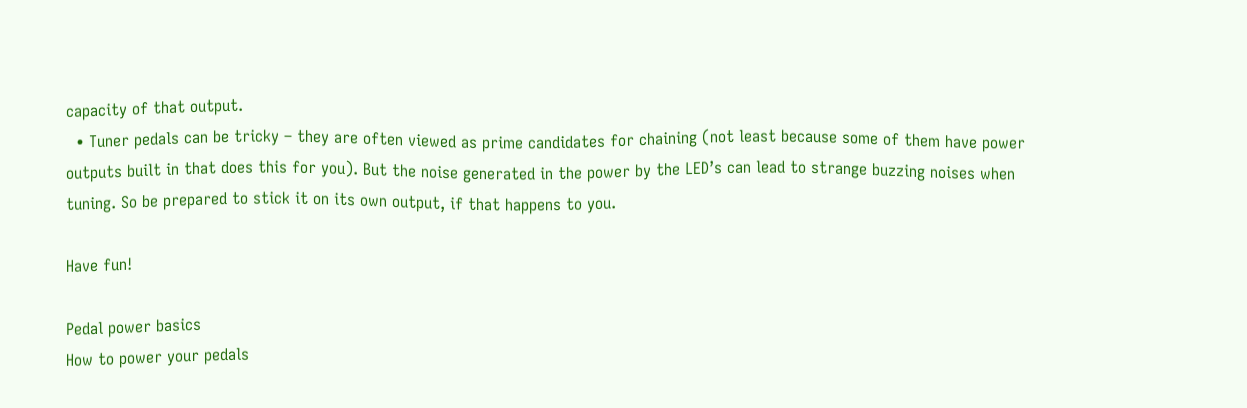capacity of that output.
  • Tuner pedals can be tricky – they are often viewed as prime candidates for chaining (not least because some of them have power outputs built in that does this for you). But the noise generated in the power by the LED’s can lead to strange buzzing noises when tuning. So be prepared to stick it on its own output, if that happens to you.

Have fun!

Pedal power basics
How to power your pedals